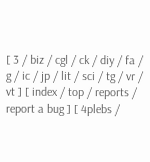[ 3 / biz / cgl / ck / diy / fa / g / ic / jp / lit / sci / tg / vr / vt ] [ index / top / reports / report a bug ] [ 4plebs /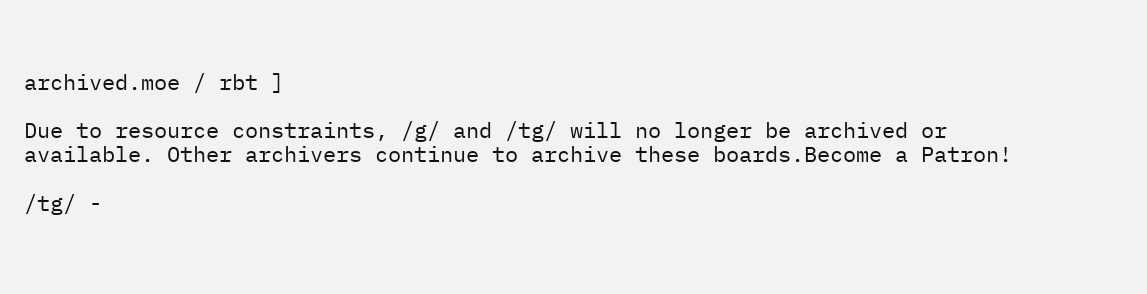archived.moe / rbt ]

Due to resource constraints, /g/ and /tg/ will no longer be archived or available. Other archivers continue to archive these boards.Become a Patron!

/tg/ -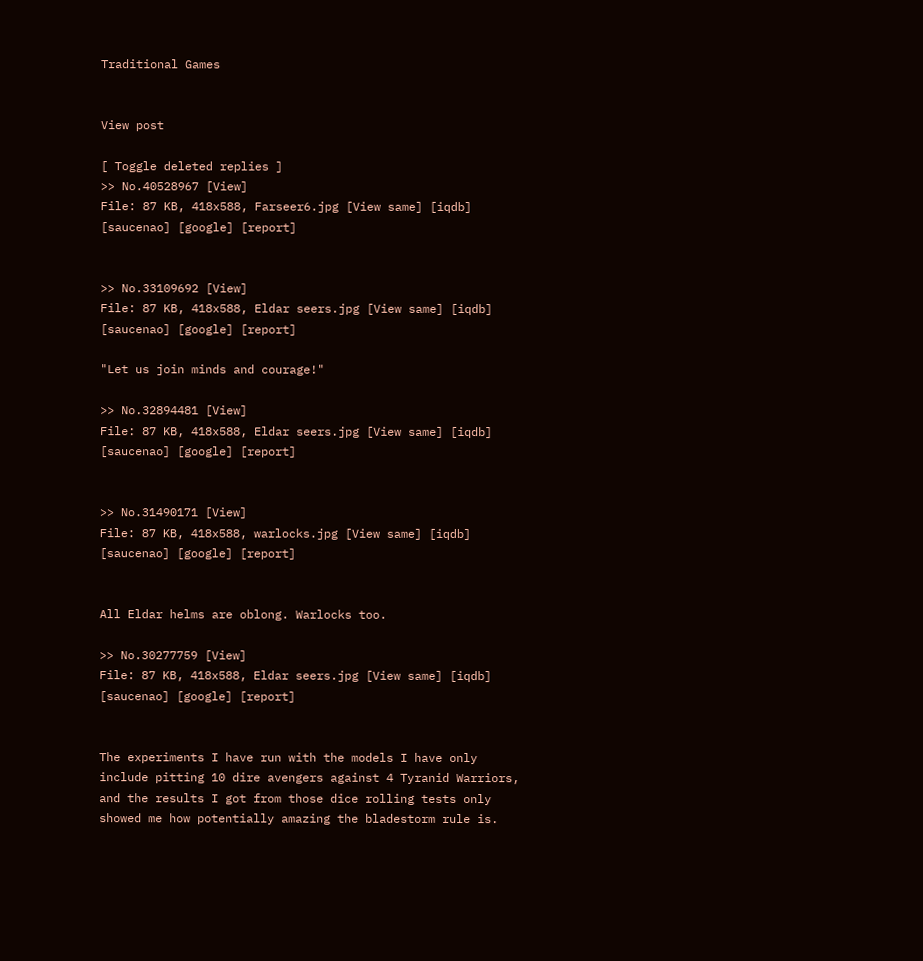Traditional Games


View post

[ Toggle deleted replies ]
>> No.40528967 [View]
File: 87 KB, 418x588, Farseer6.jpg [View same] [iqdb] [saucenao] [google] [report]


>> No.33109692 [View]
File: 87 KB, 418x588, Eldar seers.jpg [View same] [iqdb] [saucenao] [google] [report]

"Let us join minds and courage!"

>> No.32894481 [View]
File: 87 KB, 418x588, Eldar seers.jpg [View same] [iqdb] [saucenao] [google] [report]


>> No.31490171 [View]
File: 87 KB, 418x588, warlocks.jpg [View same] [iqdb] [saucenao] [google] [report]


All Eldar helms are oblong. Warlocks too.

>> No.30277759 [View]
File: 87 KB, 418x588, Eldar seers.jpg [View same] [iqdb] [saucenao] [google] [report]


The experiments I have run with the models I have only include pitting 10 dire avengers against 4 Tyranid Warriors, and the results I got from those dice rolling tests only showed me how potentially amazing the bladestorm rule is.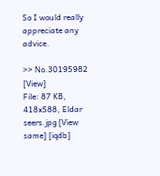So I would really appreciate any advice.

>> No.30195982 [View]
File: 87 KB, 418x588, Eldar seers.jpg [View same] [iqdb]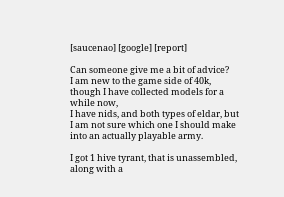[saucenao] [google] [report]

Can someone give me a bit of advice?
I am new to the game side of 40k, though I have collected models for a while now,
I have nids, and both types of eldar, but I am not sure which one I should make into an actually playable army.

I got 1 hive tyrant, that is unassembled, along with a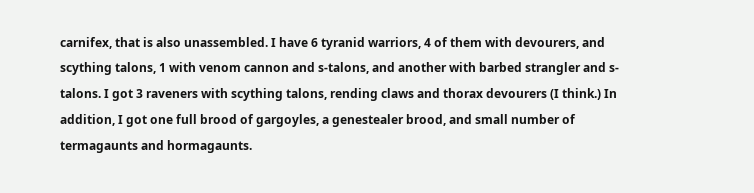carnifex, that is also unassembled. I have 6 tyranid warriors, 4 of them with devourers, and scything talons, 1 with venom cannon and s-talons, and another with barbed strangler and s-talons. I got 3 raveners with scything talons, rending claws and thorax devourers (I think.) In addition, I got one full brood of gargoyles, a genestealer brood, and small number of termagaunts and hormagaunts.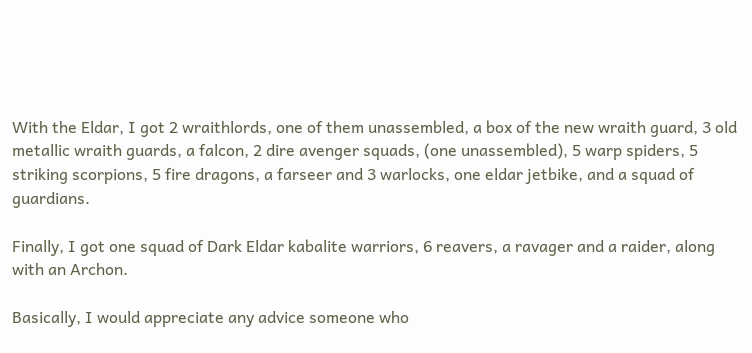With the Eldar, I got 2 wraithlords, one of them unassembled, a box of the new wraith guard, 3 old metallic wraith guards, a falcon, 2 dire avenger squads, (one unassembled), 5 warp spiders, 5 striking scorpions, 5 fire dragons, a farseer and 3 warlocks, one eldar jetbike, and a squad of guardians.

Finally, I got one squad of Dark Eldar kabalite warriors, 6 reavers, a ravager and a raider, along with an Archon.

Basically, I would appreciate any advice someone who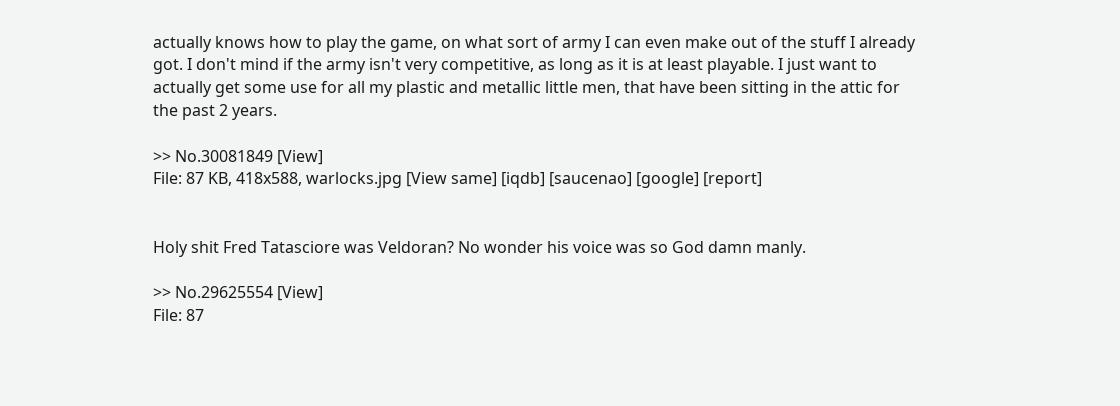actually knows how to play the game, on what sort of army I can even make out of the stuff I already got. I don't mind if the army isn't very competitive, as long as it is at least playable. I just want to actually get some use for all my plastic and metallic little men, that have been sitting in the attic for the past 2 years.

>> No.30081849 [View]
File: 87 KB, 418x588, warlocks.jpg [View same] [iqdb] [saucenao] [google] [report]


Holy shit Fred Tatasciore was Veldoran? No wonder his voice was so God damn manly.

>> No.29625554 [View]
File: 87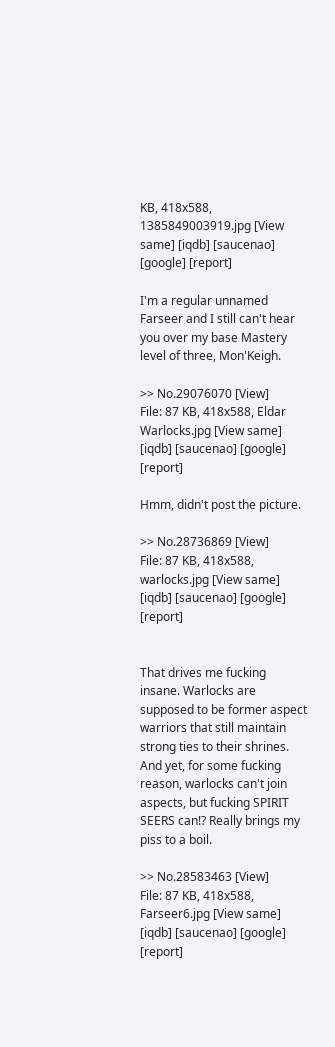KB, 418x588, 1385849003919.jpg [View same] [iqdb] [saucenao] [google] [report]

I'm a regular unnamed Farseer and I still can't hear you over my base Mastery level of three, Mon'Keigh.

>> No.29076070 [View]
File: 87 KB, 418x588, Eldar Warlocks.jpg [View same] [iqdb] [saucenao] [google] [report]

Hmm, didn't post the picture.

>> No.28736869 [View]
File: 87 KB, 418x588, warlocks.jpg [View same] [iqdb] [saucenao] [google] [report]


That drives me fucking insane. Warlocks are supposed to be former aspect warriors that still maintain strong ties to their shrines. And yet, for some fucking reason, warlocks can't join aspects, but fucking SPIRIT SEERS can!? Really brings my piss to a boil.

>> No.28583463 [View]
File: 87 KB, 418x588, Farseer6.jpg [View same] [iqdb] [saucenao] [google] [report]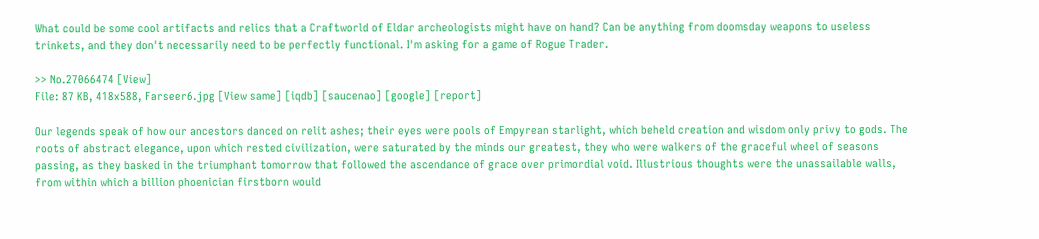What could be some cool artifacts and relics that a Craftworld of Eldar archeologists might have on hand? Can be anything from doomsday weapons to useless trinkets, and they don't necessarily need to be perfectly functional. I'm asking for a game of Rogue Trader.

>> No.27066474 [View]
File: 87 KB, 418x588, Farseer6.jpg [View same] [iqdb] [saucenao] [google] [report]

Our legends speak of how our ancestors danced on relit ashes; their eyes were pools of Empyrean starlight, which beheld creation and wisdom only privy to gods. The roots of abstract elegance, upon which rested civilization, were saturated by the minds our greatest, they who were walkers of the graceful wheel of seasons passing, as they basked in the triumphant tomorrow that followed the ascendance of grace over primordial void. Illustrious thoughts were the unassailable walls, from within which a billion phoenician firstborn would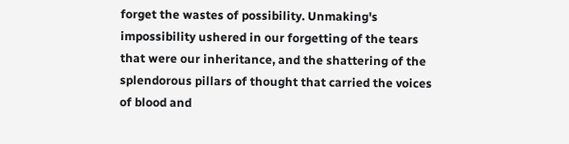forget the wastes of possibility. Unmaking's impossibility ushered in our forgetting of the tears that were our inheritance, and the shattering of the splendorous pillars of thought that carried the voices of blood and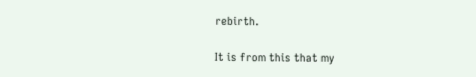rebirth.

It is from this that my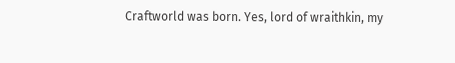Craftworld was born. Yes, lord of wraithkin, my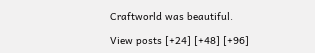Craftworld was beautiful.

View posts [+24] [+48] [+96]